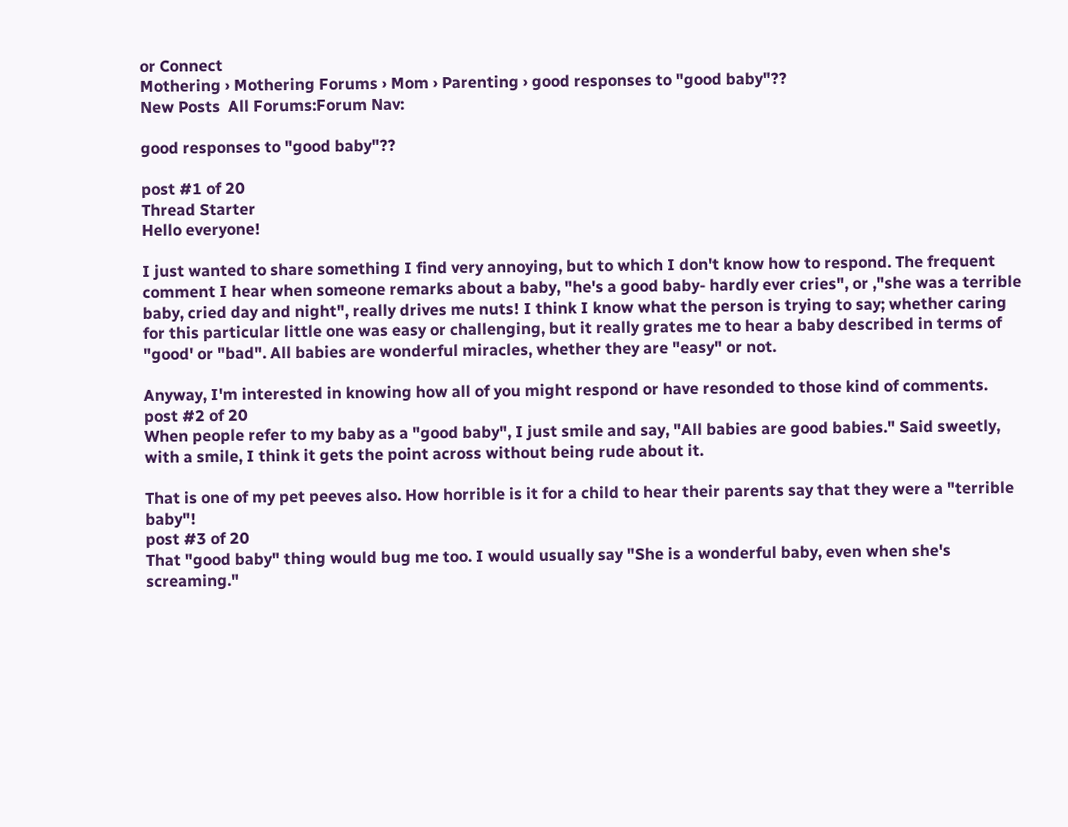or Connect
Mothering › Mothering Forums › Mom › Parenting › good responses to "good baby"??
New Posts  All Forums:Forum Nav:

good responses to "good baby"??

post #1 of 20
Thread Starter
Hello everyone!

I just wanted to share something I find very annoying, but to which I don't know how to respond. The frequent comment I hear when someone remarks about a baby, "he's a good baby- hardly ever cries", or ,"she was a terrible baby, cried day and night", really drives me nuts! I think I know what the person is trying to say; whether caring for this particular little one was easy or challenging, but it really grates me to hear a baby described in terms of "good' or "bad". All babies are wonderful miracles, whether they are "easy" or not.

Anyway, I'm interested in knowing how all of you might respond or have resonded to those kind of comments.
post #2 of 20
When people refer to my baby as a "good baby", I just smile and say, "All babies are good babies." Said sweetly, with a smile, I think it gets the point across without being rude about it.

That is one of my pet peeves also. How horrible is it for a child to hear their parents say that they were a "terrible baby"!
post #3 of 20
That "good baby" thing would bug me too. I would usually say "She is a wonderful baby, even when she's screaming."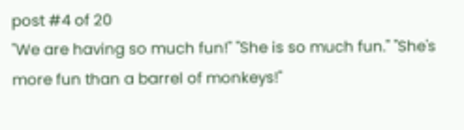post #4 of 20
"We are having so much fun!" "She is so much fun." "She's more fun than a barrel of monkeys!"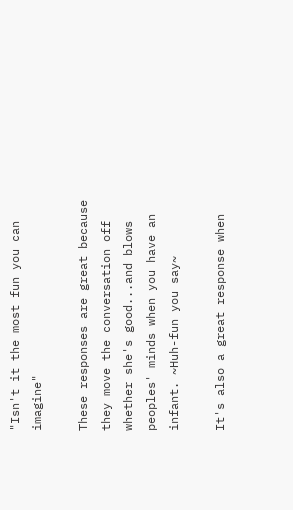"Isn't it the most fun you can imagine"

These responses are great because they move the conversation off whether she's good...and blows peoples' minds when you have an infant. ~Huh-fun you say~

It's also a great response when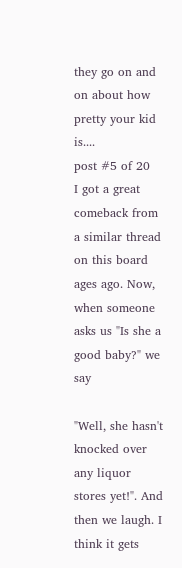they go on and on about how pretty your kid is....
post #5 of 20
I got a great comeback from a similar thread on this board ages ago. Now, when someone asks us "Is she a good baby?" we say

"Well, she hasn't knocked over any liquor stores yet!". And then we laugh. I think it gets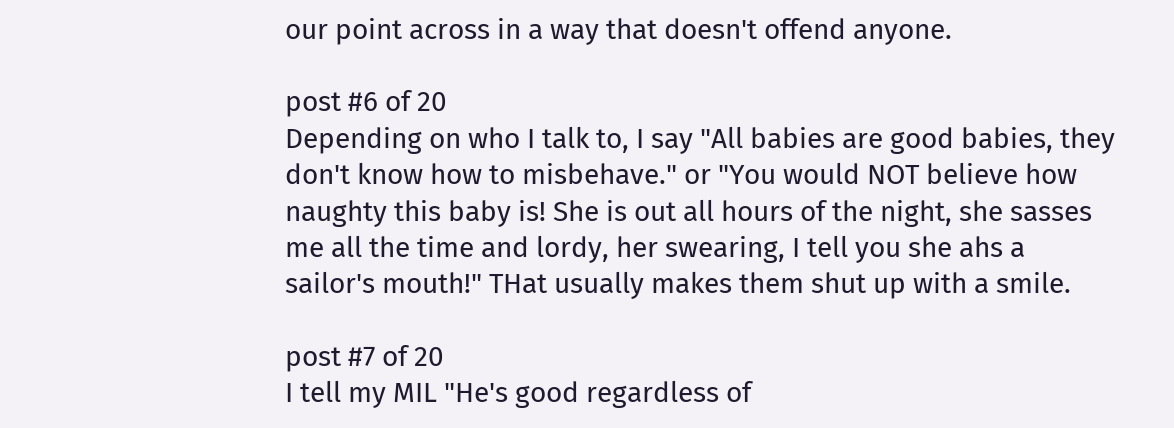our point across in a way that doesn't offend anyone.

post #6 of 20
Depending on who I talk to, I say "All babies are good babies, they don't know how to misbehave." or "You would NOT believe how naughty this baby is! She is out all hours of the night, she sasses me all the time and lordy, her swearing, I tell you she ahs a sailor's mouth!" THat usually makes them shut up with a smile.

post #7 of 20
I tell my MIL "He's good regardless of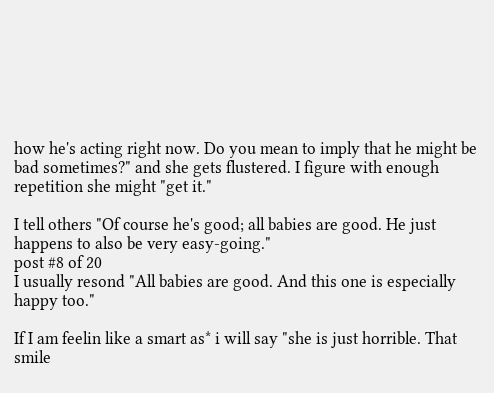how he's acting right now. Do you mean to imply that he might be bad sometimes?" and she gets flustered. I figure with enough repetition she might "get it."

I tell others "Of course he's good; all babies are good. He just happens to also be very easy-going."
post #8 of 20
I usually resond "All babies are good. And this one is especially happy too."

If I am feelin like a smart as* i will say "she is just horrible. That smile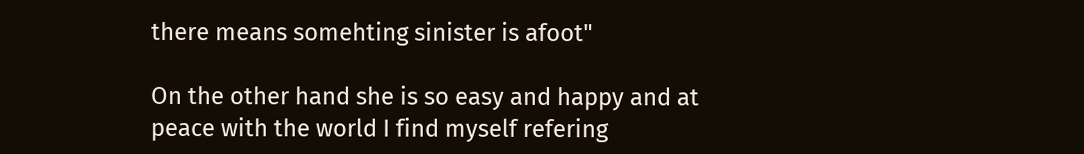there means somehting sinister is afoot"

On the other hand she is so easy and happy and at peace with the world I find myself refering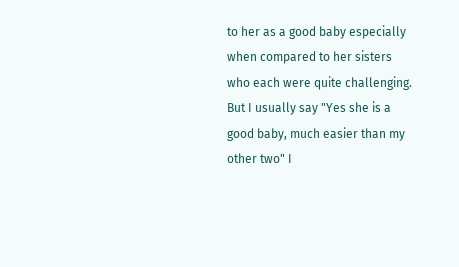to her as a good baby especially when compared to her sisters who each were quite challenging. But I usually say "Yes she is a good baby, much easier than my other two" I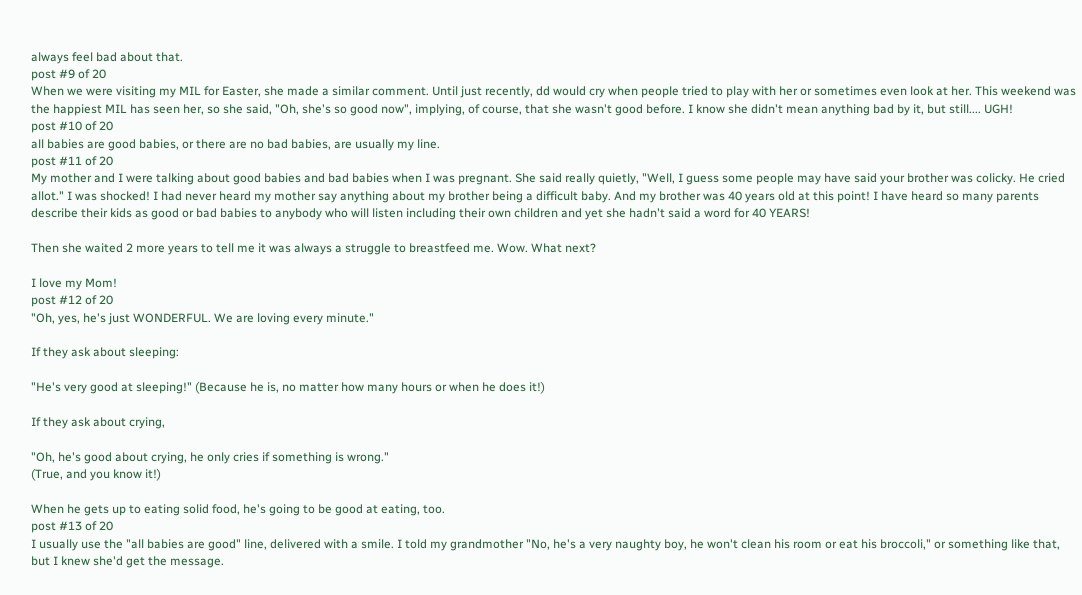always feel bad about that.
post #9 of 20
When we were visiting my MIL for Easter, she made a similar comment. Until just recently, dd would cry when people tried to play with her or sometimes even look at her. This weekend was the happiest MIL has seen her, so she said, "Oh, she's so good now", implying, of course, that she wasn't good before. I know she didn't mean anything bad by it, but still.... UGH!
post #10 of 20
all babies are good babies, or there are no bad babies, are usually my line.
post #11 of 20
My mother and I were talking about good babies and bad babies when I was pregnant. She said really quietly, "Well, I guess some people may have said your brother was colicky. He cried allot." I was shocked! I had never heard my mother say anything about my brother being a difficult baby. And my brother was 40 years old at this point! I have heard so many parents describe their kids as good or bad babies to anybody who will listen including their own children and yet she hadn't said a word for 40 YEARS!

Then she waited 2 more years to tell me it was always a struggle to breastfeed me. Wow. What next?

I love my Mom!
post #12 of 20
"Oh, yes, he's just WONDERFUL. We are loving every minute."

If they ask about sleeping:

"He's very good at sleeping!" (Because he is, no matter how many hours or when he does it!)

If they ask about crying,

"Oh, he's good about crying, he only cries if something is wrong."
(True, and you know it!)

When he gets up to eating solid food, he's going to be good at eating, too.
post #13 of 20
I usually use the "all babies are good" line, delivered with a smile. I told my grandmother "No, he's a very naughty boy, he won't clean his room or eat his broccoli," or something like that, but I knew she'd get the message.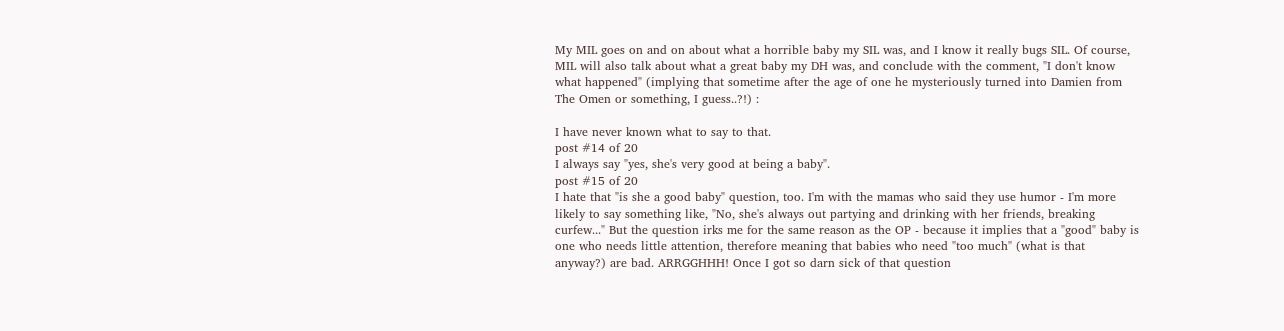My MIL goes on and on about what a horrible baby my SIL was, and I know it really bugs SIL. Of course, MIL will also talk about what a great baby my DH was, and conclude with the comment, "I don't know what happened" (implying that sometime after the age of one he mysteriously turned into Damien from The Omen or something, I guess..?!) :

I have never known what to say to that.
post #14 of 20
I always say "yes, she's very good at being a baby".
post #15 of 20
I hate that "is she a good baby" question, too. I'm with the mamas who said they use humor - I'm more likely to say something like, "No, she's always out partying and drinking with her friends, breaking curfew..." But the question irks me for the same reason as the OP - because it implies that a "good" baby is one who needs little attention, therefore meaning that babies who need "too much" (what is that anyway?) are bad. ARRGGHHH! Once I got so darn sick of that question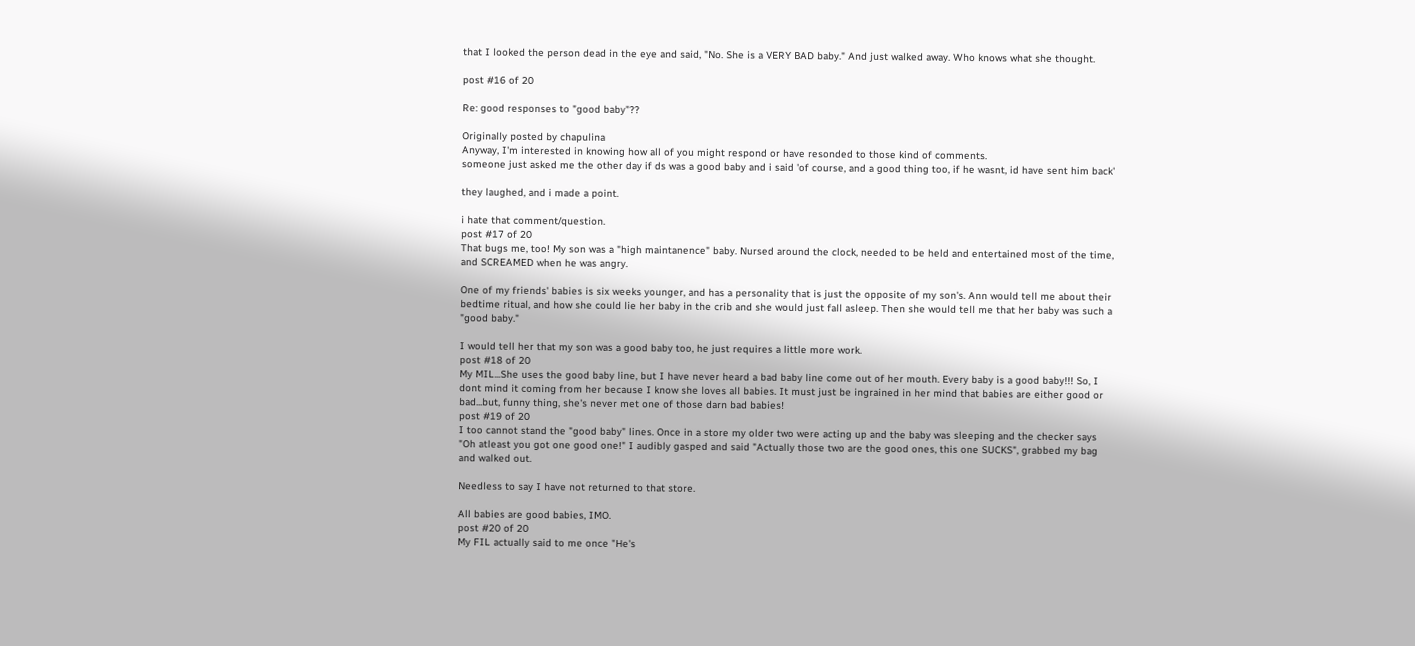that I looked the person dead in the eye and said, "No. She is a VERY BAD baby." And just walked away. Who knows what she thought.

post #16 of 20

Re: good responses to "good baby"??

Originally posted by chapulina
Anyway, I'm interested in knowing how all of you might respond or have resonded to those kind of comments.
someone just asked me the other day if ds was a good baby and i said 'of course, and a good thing too, if he wasnt, id have sent him back'

they laughed, and i made a point.

i hate that comment/question.
post #17 of 20
That bugs me, too! My son was a "high maintanence" baby. Nursed around the clock, needed to be held and entertained most of the time, and SCREAMED when he was angry.

One of my friends' babies is six weeks younger, and has a personality that is just the opposite of my son's. Ann would tell me about their bedtime ritual, and how she could lie her baby in the crib and she would just fall asleep. Then she would tell me that her baby was such a "good baby."

I would tell her that my son was a good baby too, he just requires a little more work.
post #18 of 20
My MIL...She uses the good baby line, but I have never heard a bad baby line come out of her mouth. Every baby is a good baby!!! So, I dont mind it coming from her because I know she loves all babies. It must just be ingrained in her mind that babies are either good or bad...but, funny thing, she's never met one of those darn bad babies!
post #19 of 20
I too cannot stand the "good baby" lines. Once in a store my older two were acting up and the baby was sleeping and the checker says "Oh atleast you got one good one!" I audibly gasped and said "Actually those two are the good ones, this one SUCKS", grabbed my bag and walked out.

Needless to say I have not returned to that store.

All babies are good babies, IMO.
post #20 of 20
My FIL actually said to me once "He's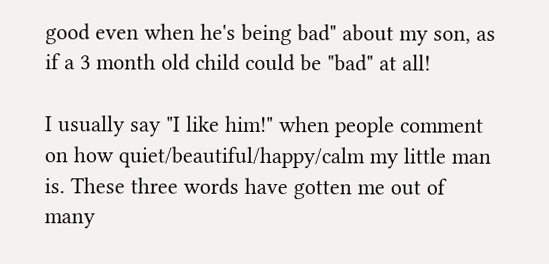good even when he's being bad" about my son, as if a 3 month old child could be "bad" at all!

I usually say "I like him!" when people comment on how quiet/beautiful/happy/calm my little man is. These three words have gotten me out of many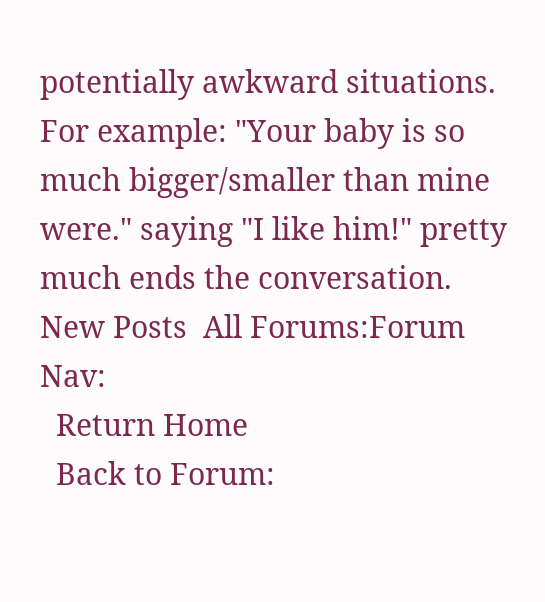potentially awkward situations. For example: "Your baby is so much bigger/smaller than mine were." saying "I like him!" pretty much ends the conversation.
New Posts  All Forums:Forum Nav:
  Return Home
  Back to Forum: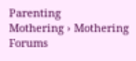Parenting
Mothering › Mothering Forums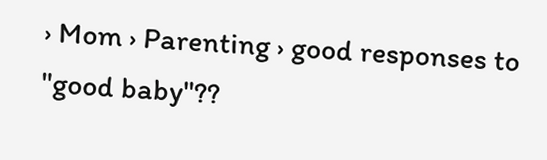› Mom › Parenting › good responses to "good baby"??